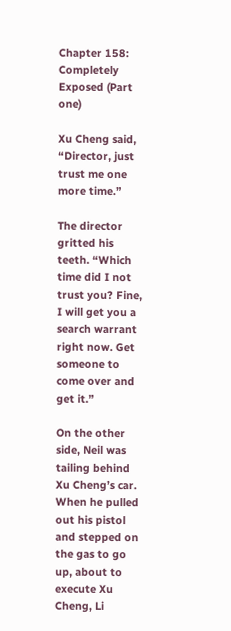Chapter 158: Completely Exposed (Part one)

Xu Cheng said, “Director, just trust me one more time.”

The director gritted his teeth. “Which time did I not trust you? Fine, I will get you a search warrant right now. Get someone to come over and get it.”

On the other side, Neil was tailing behind Xu Cheng’s car. When he pulled out his pistol and stepped on the gas to go up, about to execute Xu Cheng, Li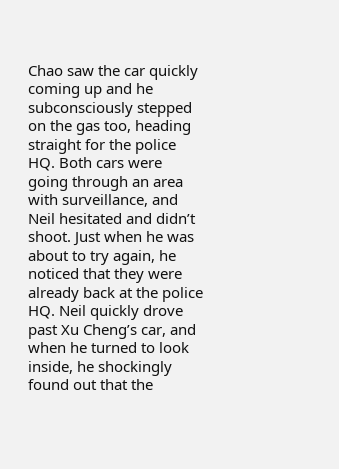Chao saw the car quickly coming up and he subconsciously stepped on the gas too, heading straight for the police HQ. Both cars were going through an area with surveillance, and Neil hesitated and didn’t shoot. Just when he was about to try again, he noticed that they were already back at the police HQ. Neil quickly drove past Xu Cheng’s car, and when he turned to look inside, he shockingly found out that the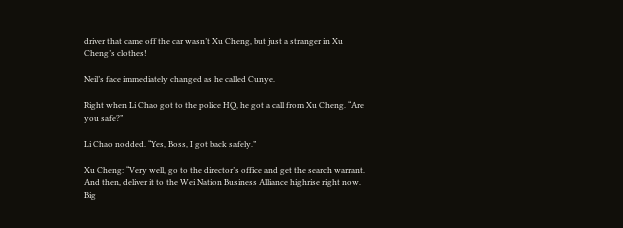driver that came off the car wasn’t Xu Cheng, but just a stranger in Xu Cheng’s clothes!

Neil’s face immediately changed as he called Cunye.

Right when Li Chao got to the police HQ, he got a call from Xu Cheng. “Are you safe?”

Li Chao nodded. “Yes, Boss, I got back safely.”

Xu Cheng: “Very well, go to the director’s office and get the search warrant. And then, deliver it to the Wei Nation Business Alliance highrise right now. Big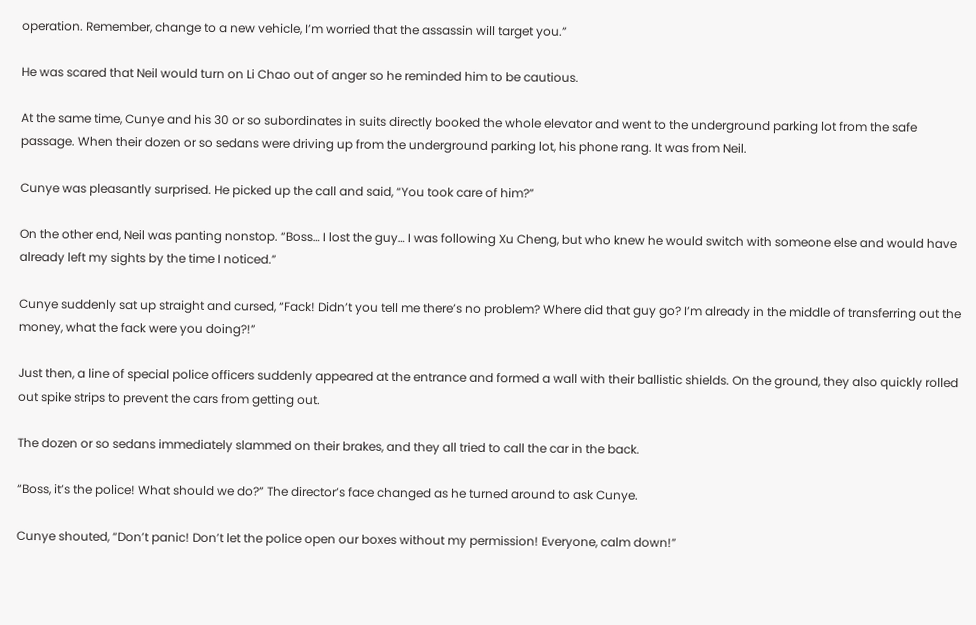operation. Remember, change to a new vehicle, I’m worried that the assassin will target you.”

He was scared that Neil would turn on Li Chao out of anger so he reminded him to be cautious.

At the same time, Cunye and his 30 or so subordinates in suits directly booked the whole elevator and went to the underground parking lot from the safe passage. When their dozen or so sedans were driving up from the underground parking lot, his phone rang. It was from Neil.

Cunye was pleasantly surprised. He picked up the call and said, “You took care of him?”

On the other end, Neil was panting nonstop. “Boss… I lost the guy… I was following Xu Cheng, but who knew he would switch with someone else and would have already left my sights by the time I noticed.”

Cunye suddenly sat up straight and cursed, “Fack! Didn’t you tell me there’s no problem? Where did that guy go? I’m already in the middle of transferring out the money, what the fack were you doing?!”

Just then, a line of special police officers suddenly appeared at the entrance and formed a wall with their ballistic shields. On the ground, they also quickly rolled out spike strips to prevent the cars from getting out.

The dozen or so sedans immediately slammed on their brakes, and they all tried to call the car in the back.

“Boss, it’s the police! What should we do?” The director’s face changed as he turned around to ask Cunye.

Cunye shouted, “Don’t panic! Don’t let the police open our boxes without my permission! Everyone, calm down!”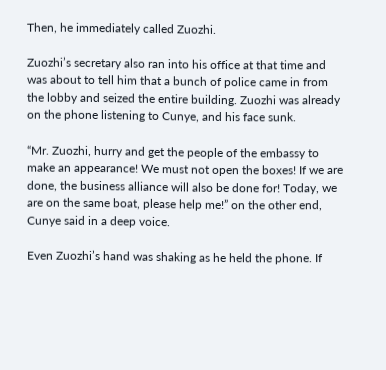Then, he immediately called Zuozhi.

Zuozhi’s secretary also ran into his office at that time and was about to tell him that a bunch of police came in from the lobby and seized the entire building. Zuozhi was already on the phone listening to Cunye, and his face sunk.

“Mr. Zuozhi, hurry and get the people of the embassy to make an appearance! We must not open the boxes! If we are done, the business alliance will also be done for! Today, we are on the same boat, please help me!” on the other end, Cunye said in a deep voice.

Even Zuozhi’s hand was shaking as he held the phone. If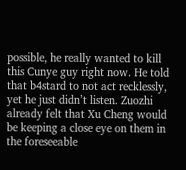possible, he really wanted to kill this Cunye guy right now. He told that b4stard to not act recklessly, yet he just didn’t listen. Zuozhi already felt that Xu Cheng would be keeping a close eye on them in the foreseeable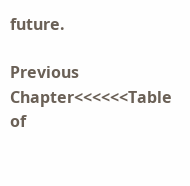future.

Previous Chapter<<<<<<Table of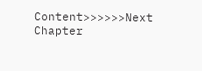Content>>>>>>Next Chapter